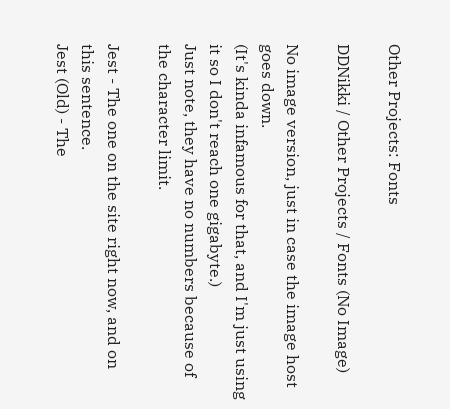Other Projects: Fonts

DDNikki / Other Projects / Fonts (No Image)

No image version, just in case the image host goes down.
(It's kinda infamous for that, and I'm just using it so I don't reach one gigabyte.)
Just note, they have no numbers because of the character limit.

Jest - The one on the site right now, and on this sentence.
Jest (Old) - The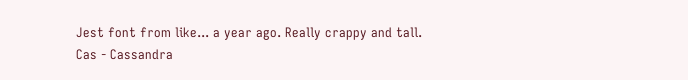Jest font from like... a year ago. Really crappy and tall.
Cas - Cassandra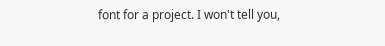font for a project. I won't tell you,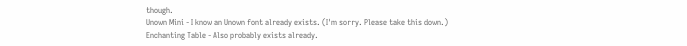though.
Unown Mini - I know an Unown font already exists. (I'm sorry. Please take this down.)
Enchanting Table - Also probably exists already.